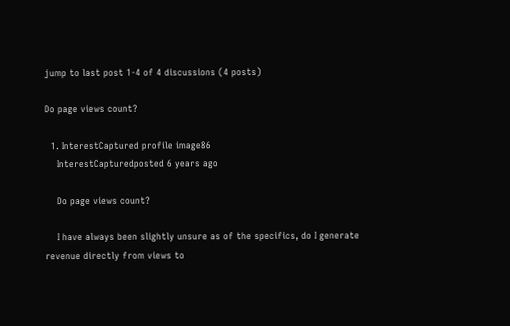jump to last post 1-4 of 4 discussions (4 posts)

Do page views count?

  1. InterestCaptured profile image86
    InterestCapturedposted 6 years ago

    Do page views count?

    I have always been slightly unsure as of the specifics, do I generate revenue directly from views to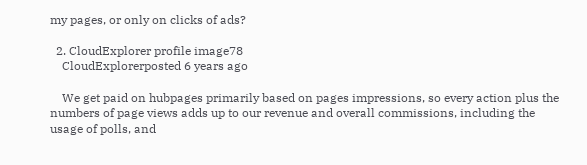my pages, or only on clicks of ads?

  2. CloudExplorer profile image78
    CloudExplorerposted 6 years ago

    We get paid on hubpages primarily based on pages impressions, so every action plus the numbers of page views adds up to our revenue and overall commissions, including the usage of polls, and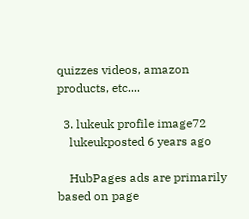quizzes videos, amazon products, etc....

  3. lukeuk profile image72
    lukeukposted 6 years ago

    HubPages ads are primarily based on page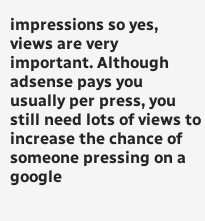impressions so yes, views are very important. Although adsense pays you usually per press, you still need lots of views to increase the chance of someone pressing on a google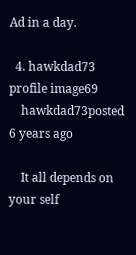Ad in a day.

  4. hawkdad73 profile image69
    hawkdad73posted 6 years ago

    It all depends on your self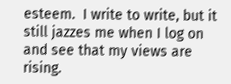esteem.  I write to write, but it still jazzes me when I log on and see that my views are rising.